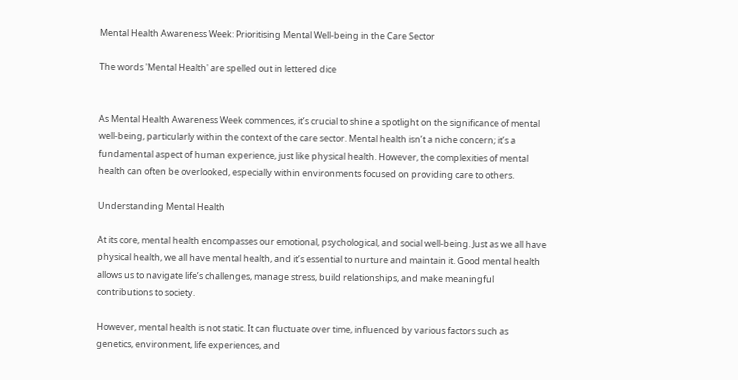Mental Health Awareness Week: Prioritising Mental Well-being in the Care Sector

The words 'Mental Health' are spelled out in lettered dice


As Mental Health Awareness Week commences, it’s crucial to shine a spotlight on the significance of mental well-being, particularly within the context of the care sector. Mental health isn’t a niche concern; it’s a fundamental aspect of human experience, just like physical health. However, the complexities of mental health can often be overlooked, especially within environments focused on providing care to others.

Understanding Mental Health

At its core, mental health encompasses our emotional, psychological, and social well-being. Just as we all have physical health, we all have mental health, and it’s essential to nurture and maintain it. Good mental health allows us to navigate life’s challenges, manage stress, build relationships, and make meaningful contributions to society.

However, mental health is not static. It can fluctuate over time, influenced by various factors such as genetics, environment, life experiences, and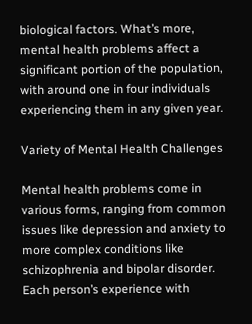biological factors. What’s more, mental health problems affect a significant portion of the population, with around one in four individuals experiencing them in any given year.

Variety of Mental Health Challenges

Mental health problems come in various forms, ranging from common issues like depression and anxiety to more complex conditions like schizophrenia and bipolar disorder. Each person’s experience with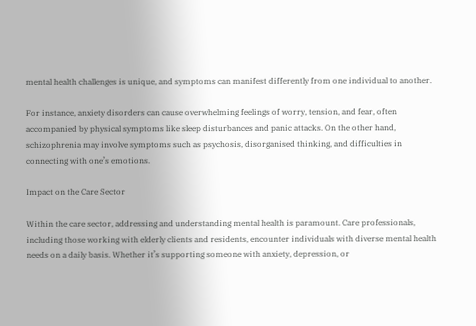mental health challenges is unique, and symptoms can manifest differently from one individual to another.

For instance, anxiety disorders can cause overwhelming feelings of worry, tension, and fear, often accompanied by physical symptoms like sleep disturbances and panic attacks. On the other hand, schizophrenia may involve symptoms such as psychosis, disorganised thinking, and difficulties in connecting with one’s emotions.

Impact on the Care Sector

Within the care sector, addressing and understanding mental health is paramount. Care professionals, including those working with elderly clients and residents, encounter individuals with diverse mental health needs on a daily basis. Whether it’s supporting someone with anxiety, depression, or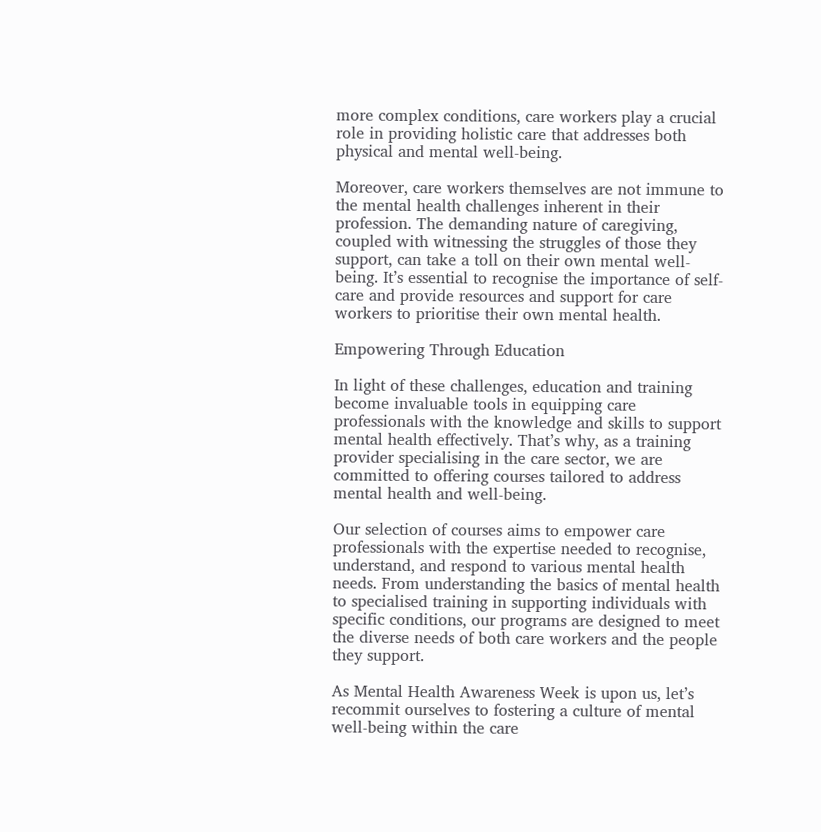more complex conditions, care workers play a crucial role in providing holistic care that addresses both physical and mental well-being.

Moreover, care workers themselves are not immune to the mental health challenges inherent in their profession. The demanding nature of caregiving, coupled with witnessing the struggles of those they support, can take a toll on their own mental well-being. It’s essential to recognise the importance of self-care and provide resources and support for care workers to prioritise their own mental health.

Empowering Through Education

In light of these challenges, education and training become invaluable tools in equipping care professionals with the knowledge and skills to support mental health effectively. That’s why, as a training provider specialising in the care sector, we are committed to offering courses tailored to address mental health and well-being.

Our selection of courses aims to empower care professionals with the expertise needed to recognise, understand, and respond to various mental health needs. From understanding the basics of mental health to specialised training in supporting individuals with specific conditions, our programs are designed to meet the diverse needs of both care workers and the people they support.

As Mental Health Awareness Week is upon us, let’s recommit ourselves to fostering a culture of mental well-being within the care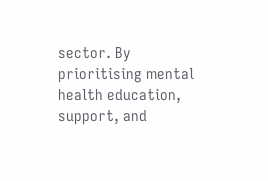sector. By prioritising mental health education, support, and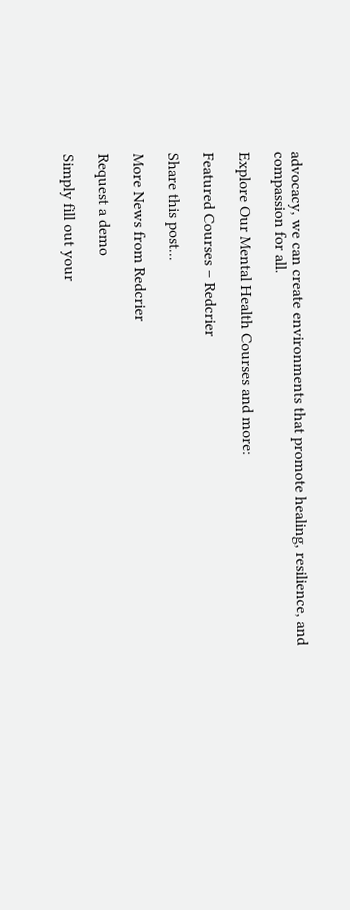advocacy, we can create environments that promote healing, resilience, and compassion for all.

Explore Our Mental Health Courses and more:

Featured Courses – Redcrier

Share this post...

More News from Redcrier

Request a demo

Simply fill out your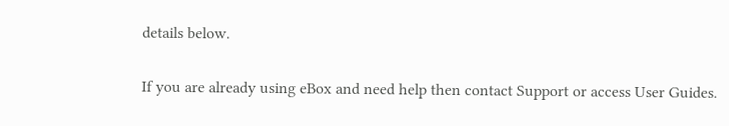details below.

If you are already using eBox and need help then contact Support or access User Guides.